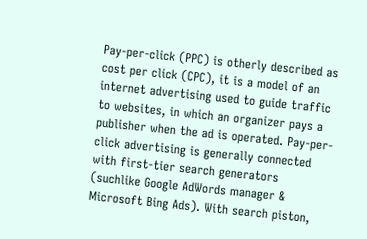Pay-per-click (PPC) is otherly described as cost per click (CPC), it is a model of an internet advertising used to guide traffic to websites, in which an organizer pays a publisher when the ad is operated. Pay-per-click advertising is generally connected with first-tier search generators (suchlike Google AdWords manager & Microsoft Bing Ads). With search piston,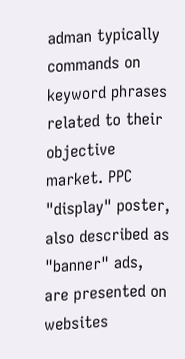adman typically commands on keyword phrases related to their objective market. PPC "display" poster, also described as "banner" ads, are presented on websites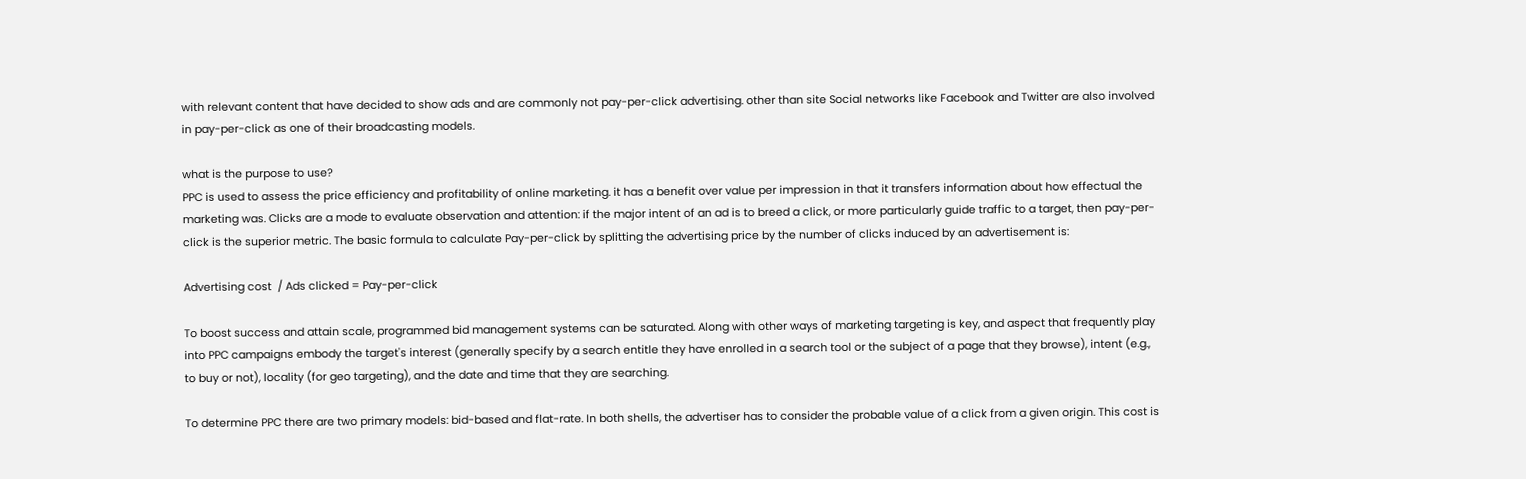with relevant content that have decided to show ads and are commonly not pay-per-click advertising. other than site Social networks like Facebook and Twitter are also involved in pay-per-click as one of their broadcasting models.

what is the purpose to use?
PPC is used to assess the price efficiency and profitability of online marketing. it has a benefit over value per impression in that it transfers information about how effectual the marketing was. Clicks are a mode to evaluate observation and attention: if the major intent of an ad is to breed a click, or more particularly guide traffic to a target, then pay-per-click is the superior metric. The basic formula to calculate Pay-per-click by splitting the advertising price by the number of clicks induced by an advertisement is:

Advertising cost  / Ads clicked = Pay-per-click

To boost success and attain scale, programmed bid management systems can be saturated. Along with other ways of marketing targeting is key, and aspect that frequently play into PPC campaigns embody the target's interest (generally specify by a search entitle they have enrolled in a search tool or the subject of a page that they browse), intent (e.g., to buy or not), locality (for geo targeting), and the date and time that they are searching.

To determine PPC there are two primary models: bid-based and flat-rate. In both shells, the advertiser has to consider the probable value of a click from a given origin. This cost is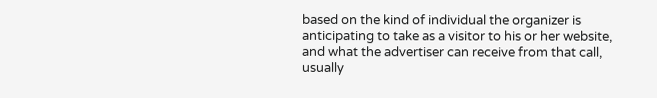based on the kind of individual the organizer is anticipating to take as a visitor to his or her website, and what the advertiser can receive from that call, usually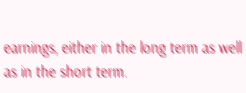earnings, either in the long term as well as in the short term.